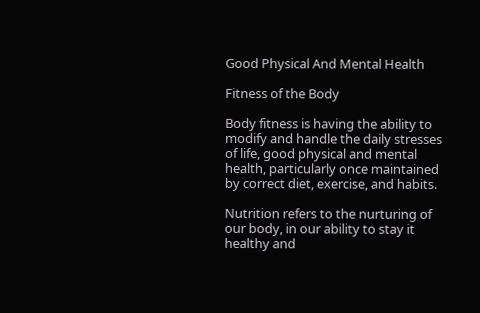Good Physical And Mental Health

Fitness of the Body

Body fitness is having the ability to modify and handle the daily stresses of life, good physical and mental health, particularly once maintained by correct diet, exercise, and habits.

Nutrition refers to the nurturing of our body, in our ability to stay it healthy and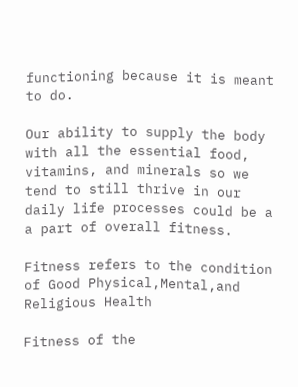functioning because it is meant to do.

Our ability to supply the body with all the essential food, vitamins, and minerals so we tend to still thrive in our daily life processes could be a a part of overall fitness.

Fitness refers to the condition of Good Physical,Mental,and Religious Health

Fitness of the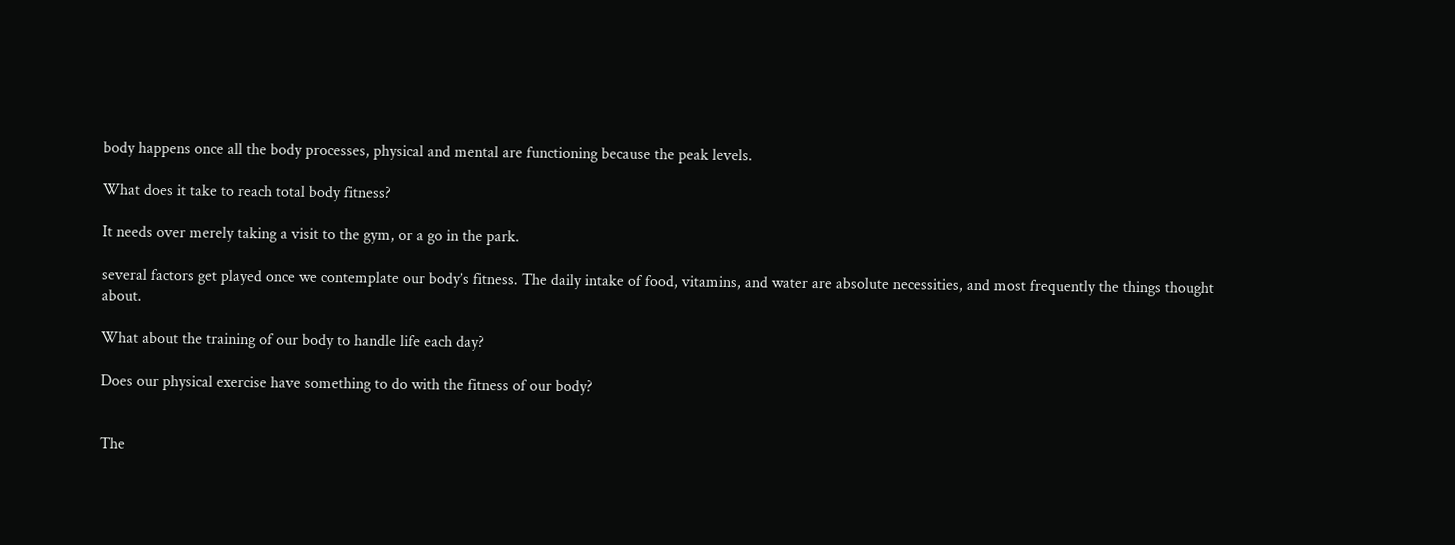body happens once all the body processes, physical and mental are functioning because the peak levels.

What does it take to reach total body fitness?

It needs over merely taking a visit to the gym, or a go in the park.

several factors get played once we contemplate our body’s fitness. The daily intake of food, vitamins, and water are absolute necessities, and most frequently the things thought about.

What about the training of our body to handle life each day?

Does our physical exercise have something to do with the fitness of our body?


The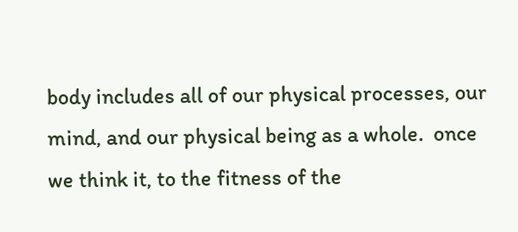body includes all of our physical processes, our mind, and our physical being as a whole.  once we think it, to the fitness of the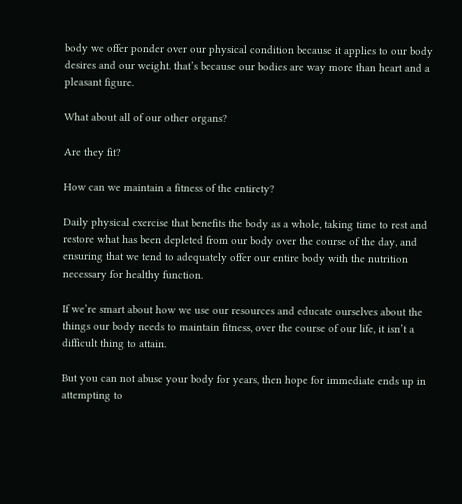body we offer ponder over our physical condition because it applies to our body desires and our weight. that’s because our bodies are way more than heart and a pleasant figure.

What about all of our other organs?

Are they fit?

How can we maintain a fitness of the entirety?

Daily physical exercise that benefits the body as a whole, taking time to rest and restore what has been depleted from our body over the course of the day, and ensuring that we tend to adequately offer our entire body with the nutrition necessary for healthy function.

If we’re smart about how we use our resources and educate ourselves about the things our body needs to maintain fitness, over the course of our life, it isn’t a difficult thing to attain.

But you can not abuse your body for years, then hope for immediate ends up in attempting to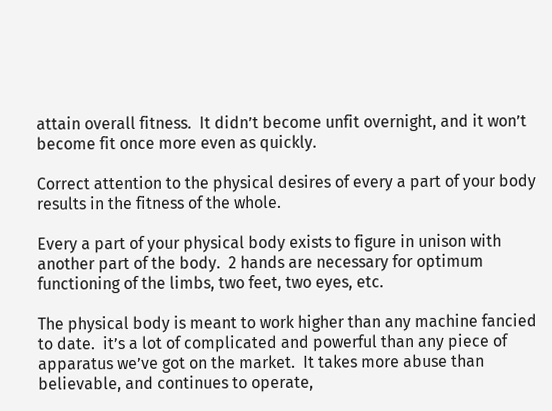attain overall fitness.  It didn’t become unfit overnight, and it won’t become fit once more even as quickly.

Correct attention to the physical desires of every a part of your body results in the fitness of the whole.

Every a part of your physical body exists to figure in unison with another part of the body.  2 hands are necessary for optimum functioning of the limbs, two feet, two eyes, etc.

The physical body is meant to work higher than any machine fancied to date.  it’s a lot of complicated and powerful than any piece of apparatus we’ve got on the market.  It takes more abuse than believable, and continues to operate,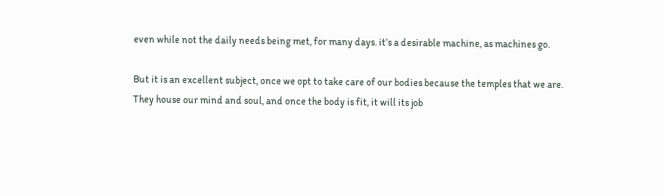even while not the daily needs being met, for many days. it’s a desirable machine, as machines go.

But it is an excellent subject, once we opt to take care of our bodies because the temples that we are.  They house our mind and soul, and once the body is fit, it will its job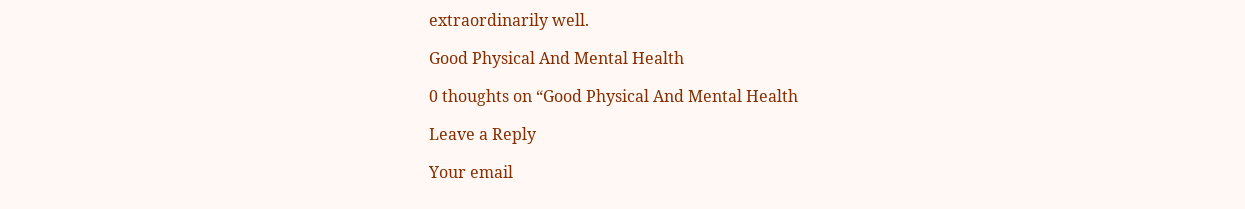extraordinarily well.

Good Physical And Mental Health

0 thoughts on “Good Physical And Mental Health

Leave a Reply

Your email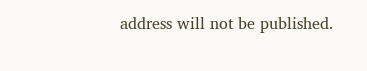address will not be published.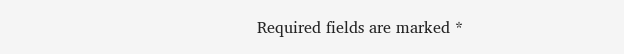Required fields are marked *